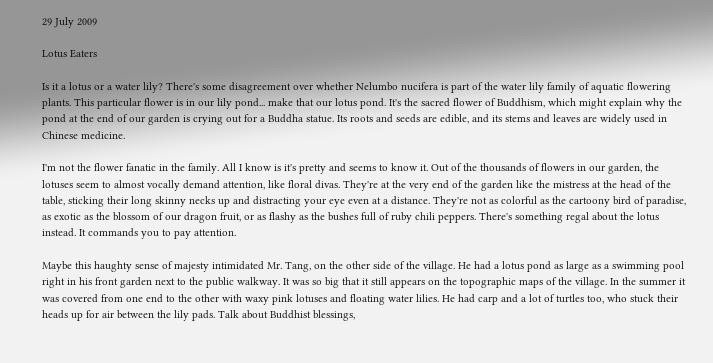29 July 2009

Lotus Eaters

Is it a lotus or a water lily? There's some disagreement over whether Nelumbo nucifera is part of the water lily family of aquatic flowering plants. This particular flower is in our lily pond... make that our lotus pond. It's the sacred flower of Buddhism, which might explain why the pond at the end of our garden is crying out for a Buddha statue. Its roots and seeds are edible, and its stems and leaves are widely used in Chinese medicine.

I'm not the flower fanatic in the family. All I know is it's pretty and seems to know it. Out of the thousands of flowers in our garden, the lotuses seem to almost vocally demand attention, like floral divas. They're at the very end of the garden like the mistress at the head of the table, sticking their long skinny necks up and distracting your eye even at a distance. They're not as colorful as the cartoony bird of paradise, as exotic as the blossom of our dragon fruit, or as flashy as the bushes full of ruby chili peppers. There's something regal about the lotus instead. It commands you to pay attention.

Maybe this haughty sense of majesty intimidated Mr. Tang, on the other side of the village. He had a lotus pond as large as a swimming pool right in his front garden next to the public walkway. It was so big that it still appears on the topographic maps of the village. In the summer it was covered from one end to the other with waxy pink lotuses and floating water lilies. He had carp and a lot of turtles too, who stuck their heads up for air between the lily pads. Talk about Buddhist blessings,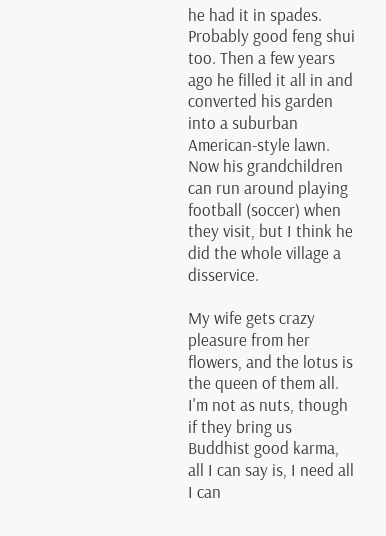he had it in spades. Probably good feng shui too. Then a few years ago he filled it all in and converted his garden into a suburban American-style lawn. Now his grandchildren can run around playing football (soccer) when they visit, but I think he did the whole village a disservice.

My wife gets crazy pleasure from her flowers, and the lotus is the queen of them all. I'm not as nuts, though if they bring us Buddhist good karma, all I can say is, I need all I can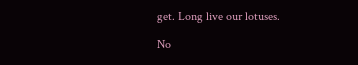get. Long live our lotuses.

No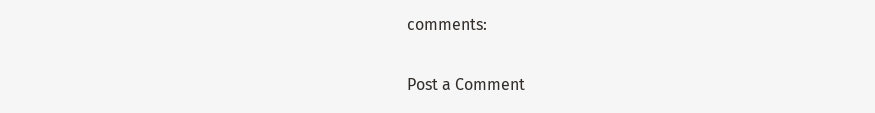comments:

Post a Comment